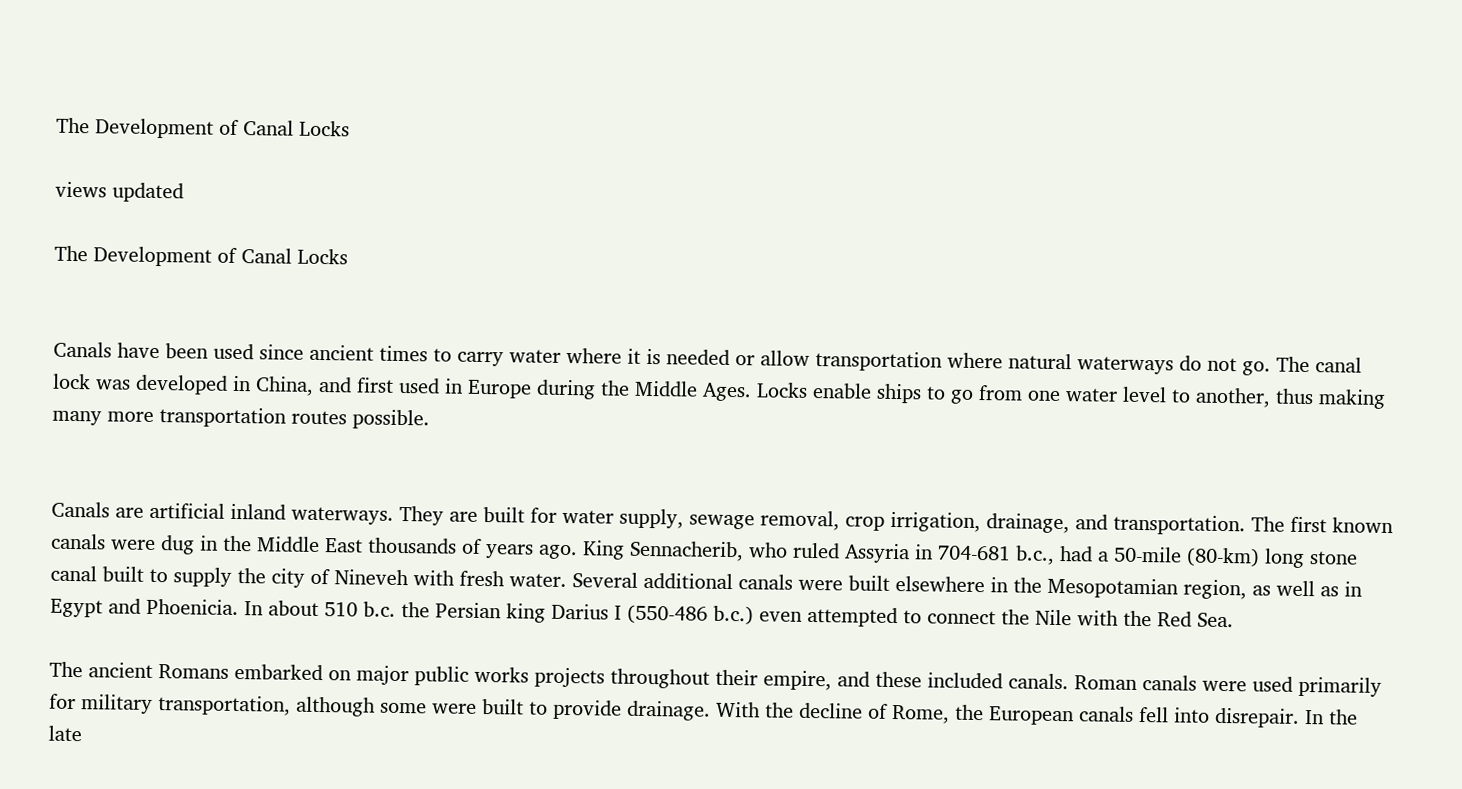The Development of Canal Locks

views updated

The Development of Canal Locks


Canals have been used since ancient times to carry water where it is needed or allow transportation where natural waterways do not go. The canal lock was developed in China, and first used in Europe during the Middle Ages. Locks enable ships to go from one water level to another, thus making many more transportation routes possible.


Canals are artificial inland waterways. They are built for water supply, sewage removal, crop irrigation, drainage, and transportation. The first known canals were dug in the Middle East thousands of years ago. King Sennacherib, who ruled Assyria in 704-681 b.c., had a 50-mile (80-km) long stone canal built to supply the city of Nineveh with fresh water. Several additional canals were built elsewhere in the Mesopotamian region, as well as in Egypt and Phoenicia. In about 510 b.c. the Persian king Darius I (550-486 b.c.) even attempted to connect the Nile with the Red Sea.

The ancient Romans embarked on major public works projects throughout their empire, and these included canals. Roman canals were used primarily for military transportation, although some were built to provide drainage. With the decline of Rome, the European canals fell into disrepair. In the late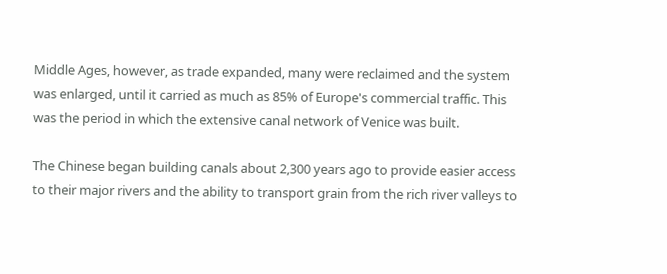Middle Ages, however, as trade expanded, many were reclaimed and the system was enlarged, until it carried as much as 85% of Europe's commercial traffic. This was the period in which the extensive canal network of Venice was built.

The Chinese began building canals about 2,300 years ago to provide easier access to their major rivers and the ability to transport grain from the rich river valleys to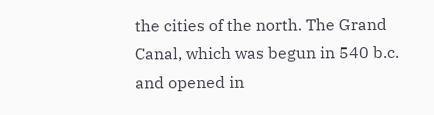the cities of the north. The Grand Canal, which was begun in 540 b.c. and opened in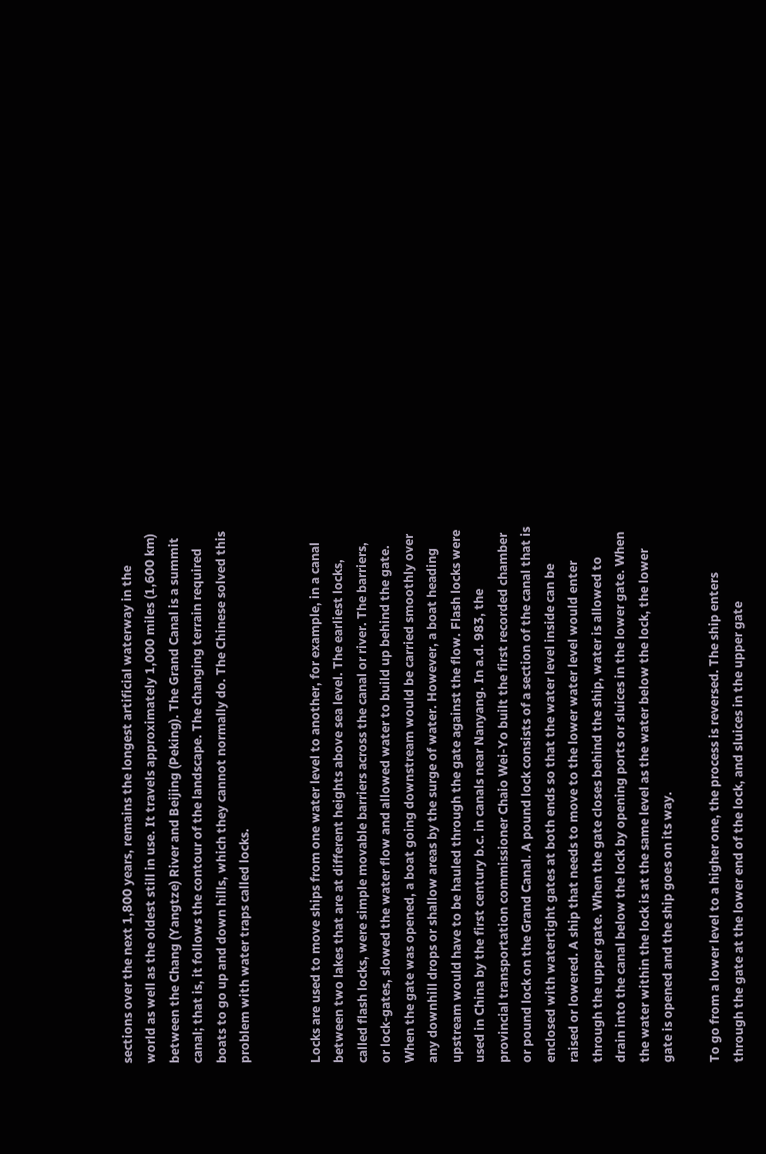sections over the next 1,800 years, remains the longest artificial waterway in the world as well as the oldest still in use. It travels approximately 1,000 miles (1,600 km) between the Chang (Yangtze) River and Beijing (Peking). The Grand Canal is a summit canal; that is, it follows the contour of the landscape. The changing terrain required boats to go up and down hills, which they cannot normally do. The Chinese solved this problem with water traps called locks.


Locks are used to move ships from one water level to another, for example, in a canal between two lakes that are at different heights above sea level. The earliest locks, called flash locks, were simple movable barriers across the canal or river. The barriers, or lock-gates, slowed the water flow and allowed water to build up behind the gate. When the gate was opened, a boat going downstream would be carried smoothly over any downhill drops or shallow areas by the surge of water. However, a boat heading upstream would have to be hauled through the gate against the flow. Flash locks were used in China by the first century b.c. in canals near Nanyang. In a.d. 983, the provincial transportation commissioner Chaio Wei-Yo built the first recorded chamber or pound lock on the Grand Canal. A pound lock consists of a section of the canal that is enclosed with watertight gates at both ends so that the water level inside can be raised or lowered. A ship that needs to move to the lower water level would enter through the upper gate. When the gate closes behind the ship, water is allowed to drain into the canal below the lock by opening ports or sluices in the lower gate. When the water within the lock is at the same level as the water below the lock, the lower gate is opened and the ship goes on its way.

To go from a lower level to a higher one, the process is reversed. The ship enters through the gate at the lower end of the lock, and sluices in the upper gate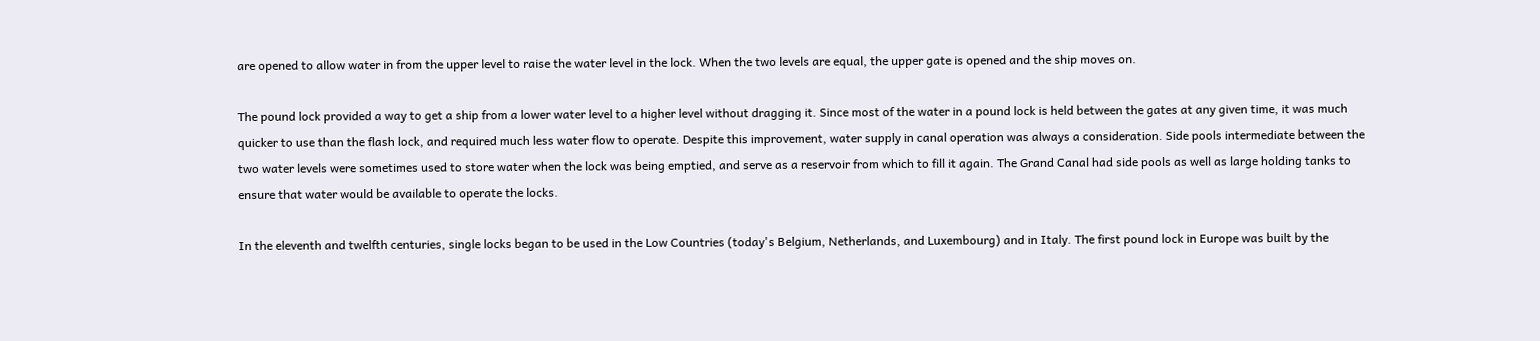are opened to allow water in from the upper level to raise the water level in the lock. When the two levels are equal, the upper gate is opened and the ship moves on.

The pound lock provided a way to get a ship from a lower water level to a higher level without dragging it. Since most of the water in a pound lock is held between the gates at any given time, it was much quicker to use than the flash lock, and required much less water flow to operate. Despite this improvement, water supply in canal operation was always a consideration. Side pools intermediate between the two water levels were sometimes used to store water when the lock was being emptied, and serve as a reservoir from which to fill it again. The Grand Canal had side pools as well as large holding tanks to ensure that water would be available to operate the locks.

In the eleventh and twelfth centuries, single locks began to be used in the Low Countries (today's Belgium, Netherlands, and Luxembourg) and in Italy. The first pound lock in Europe was built by the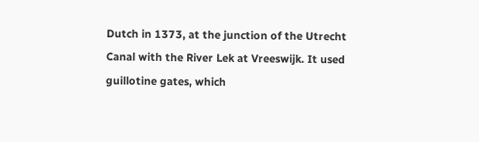Dutch in 1373, at the junction of the Utrecht Canal with the River Lek at Vreeswijk. It used guillotine gates, which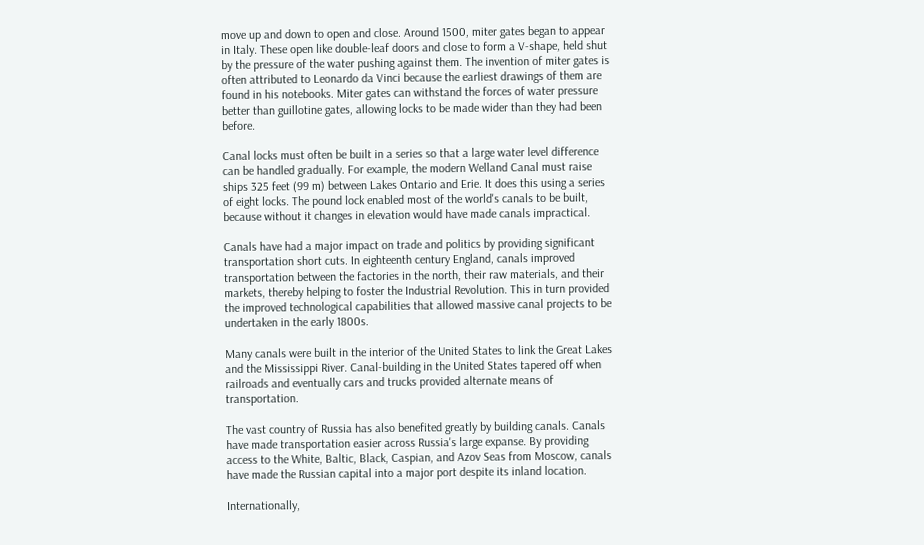move up and down to open and close. Around 1500, miter gates began to appear in Italy. These open like double-leaf doors and close to form a V-shape, held shut by the pressure of the water pushing against them. The invention of miter gates is often attributed to Leonardo da Vinci because the earliest drawings of them are found in his notebooks. Miter gates can withstand the forces of water pressure better than guillotine gates, allowing locks to be made wider than they had been before.

Canal locks must often be built in a series so that a large water level difference can be handled gradually. For example, the modern Welland Canal must raise ships 325 feet (99 m) between Lakes Ontario and Erie. It does this using a series of eight locks. The pound lock enabled most of the world's canals to be built, because without it changes in elevation would have made canals impractical.

Canals have had a major impact on trade and politics by providing significant transportation short cuts. In eighteenth century England, canals improved transportation between the factories in the north, their raw materials, and their markets, thereby helping to foster the Industrial Revolution. This in turn provided the improved technological capabilities that allowed massive canal projects to be undertaken in the early 1800s.

Many canals were built in the interior of the United States to link the Great Lakes and the Mississippi River. Canal-building in the United States tapered off when railroads and eventually cars and trucks provided alternate means of transportation.

The vast country of Russia has also benefited greatly by building canals. Canals have made transportation easier across Russia's large expanse. By providing access to the White, Baltic, Black, Caspian, and Azov Seas from Moscow, canals have made the Russian capital into a major port despite its inland location.

Internationally,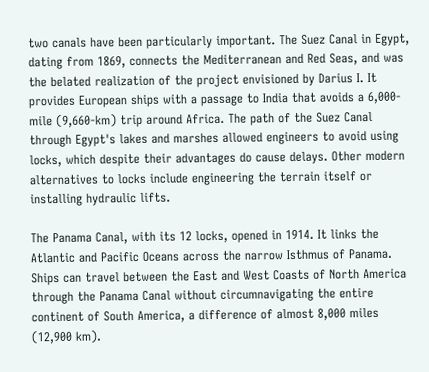two canals have been particularly important. The Suez Canal in Egypt, dating from 1869, connects the Mediterranean and Red Seas, and was the belated realization of the project envisioned by Darius I. It provides European ships with a passage to India that avoids a 6,000-mile (9,660-km) trip around Africa. The path of the Suez Canal through Egypt's lakes and marshes allowed engineers to avoid using locks, which despite their advantages do cause delays. Other modern alternatives to locks include engineering the terrain itself or installing hydraulic lifts.

The Panama Canal, with its 12 locks, opened in 1914. It links the Atlantic and Pacific Oceans across the narrow Isthmus of Panama. Ships can travel between the East and West Coasts of North America through the Panama Canal without circumnavigating the entire continent of South America, a difference of almost 8,000 miles (12,900 km).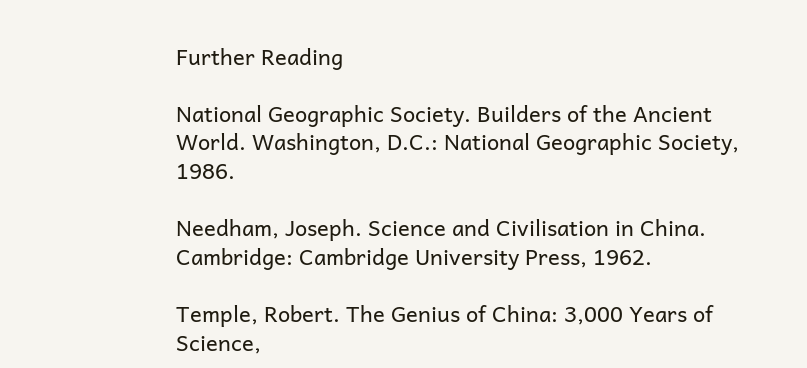Further Reading

National Geographic Society. Builders of the Ancient World. Washington, D.C.: National Geographic Society, 1986.

Needham, Joseph. Science and Civilisation in China. Cambridge: Cambridge University Press, 1962.

Temple, Robert. The Genius of China: 3,000 Years of Science,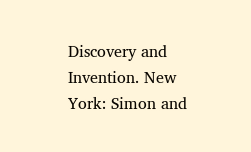Discovery and Invention. New York: Simon and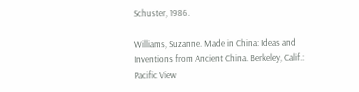Schuster, 1986.

Williams, Suzanne. Made in China: Ideas and Inventions from Ancient China. Berkeley, Calif.: Pacific View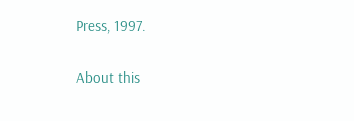Press, 1997.

About this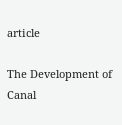article

The Development of Canal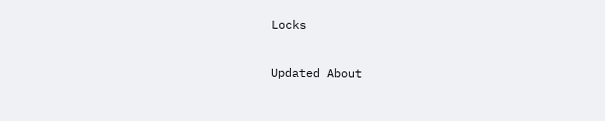Locks

Updated About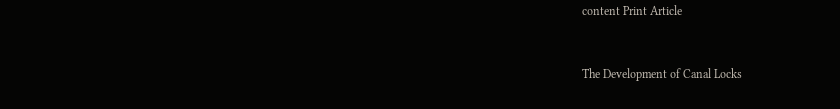content Print Article


The Development of Canal Locks